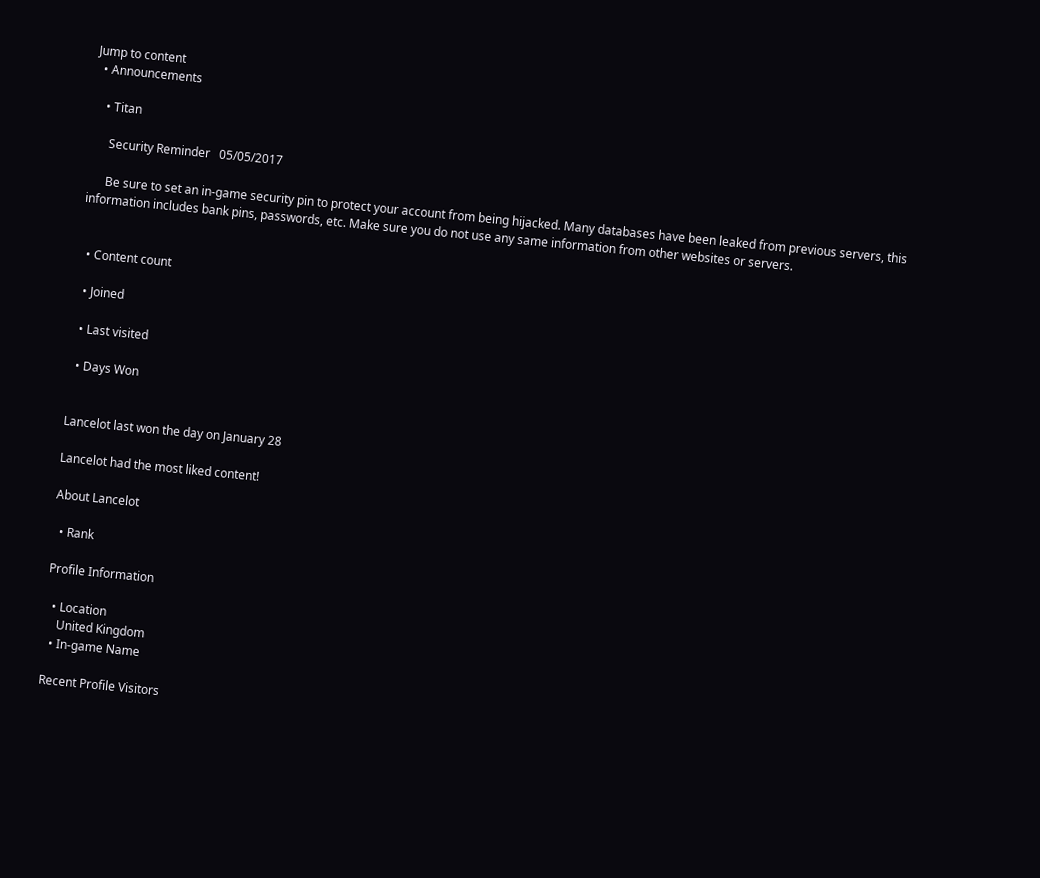Jump to content
  • Announcements

    • Titan

      Security Reminder   05/05/2017

      Be sure to set an in-game security pin to protect your account from being hijacked. Many databases have been leaked from previous servers, this information includes bank pins, passwords, etc. Make sure you do not use any same information from other websites or servers.


  • Content count

  • Joined

  • Last visited

  • Days Won


Lancelot last won the day on January 28

Lancelot had the most liked content!

About Lancelot

  • Rank

Profile Information

  • Location
    United Kingdom
  • In-game Name

Recent Profile Visitors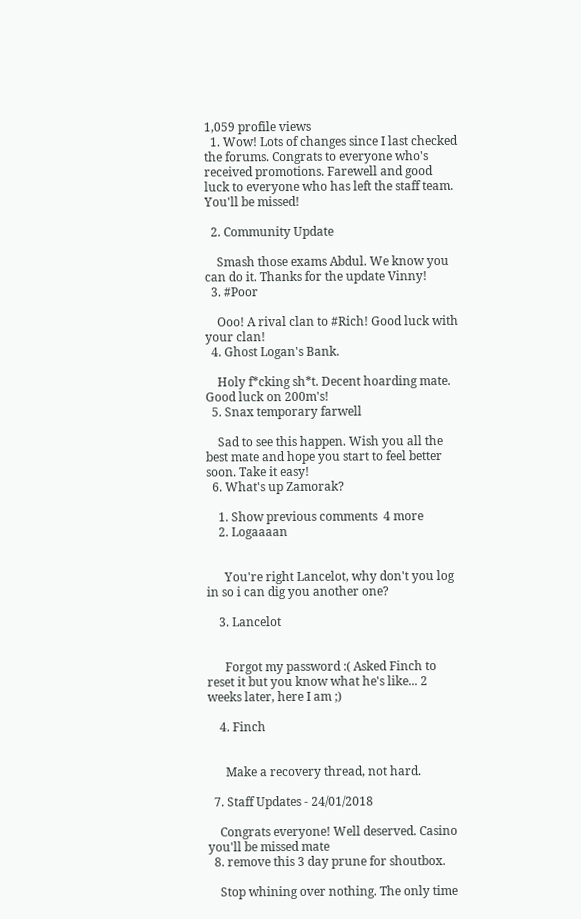1,059 profile views
  1. Wow! Lots of changes since I last checked the forums. Congrats to everyone who's received promotions. Farewell and good luck to everyone who has left the staff team. You'll be missed!

  2. Community Update

    Smash those exams Abdul. We know you can do it. Thanks for the update Vinny!
  3. #Poor

    Ooo! A rival clan to #Rich! Good luck with your clan!
  4. Ghost Logan's Bank.

    Holy f*cking sh*t. Decent hoarding mate. Good luck on 200m's!
  5. Snax temporary farwell

    Sad to see this happen. Wish you all the best mate and hope you start to feel better soon. Take it easy!
  6. What's up Zamorak?

    1. Show previous comments  4 more
    2. Logaaaan


      You're right Lancelot, why don't you log in so i can dig you another one?

    3. Lancelot


      Forgot my password :( Asked Finch to reset it but you know what he's like... 2 weeks later, here I am ;)

    4. Finch


      Make a recovery thread, not hard.

  7. Staff Updates - 24/01/2018

    Congrats everyone! Well deserved. Casino you'll be missed mate
  8. remove this 3 day prune for shoutbox.

    Stop whining over nothing. The only time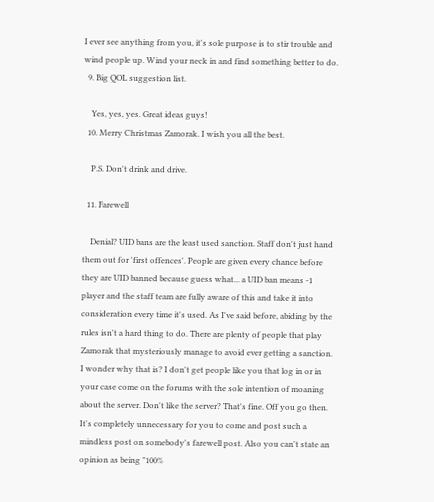I ever see anything from you, it's sole purpose is to stir trouble and wind people up. Wind your neck in and find something better to do.
  9. Big QOL suggestion list.

    Yes, yes, yes. Great ideas guys!
  10. Merry Christmas Zamorak. I wish you all the best.

    P.S. Don't drink and drive.

  11. Farewell

    Denial? UID bans are the least used sanction. Staff don't just hand them out for 'first offences'. People are given every chance before they are UID banned because guess what... a UID ban means -1 player and the staff team are fully aware of this and take it into consideration every time it's used. As I've said before, abiding by the rules isn't a hard thing to do. There are plenty of people that play Zamorak that mysteriously manage to avoid ever getting a sanction. I wonder why that is? I don't get people like you that log in or in your case come on the forums with the sole intention of moaning about the server. Don't like the server? That's fine. Off you go then. It's completely unnecessary for you to come and post such a mindless post on somebody's farewell post. Also you can't state an opinion as being "100%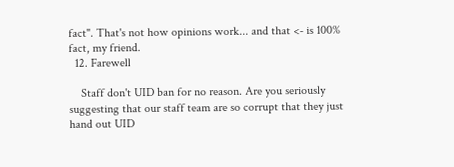fact". That's not how opinions work... and that <- is 100% fact, my friend.
  12. Farewell

    Staff don't UID ban for no reason. Are you seriously suggesting that our staff team are so corrupt that they just hand out UID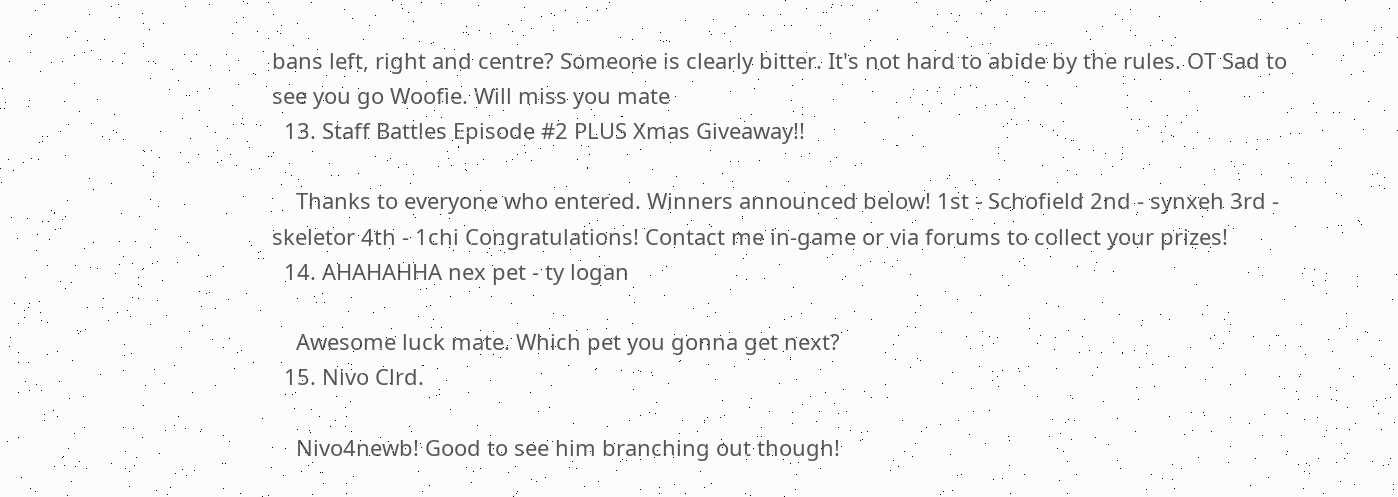bans left, right and centre? Someone is clearly bitter. It's not hard to abide by the rules. OT Sad to see you go Woofie. Will miss you mate
  13. Staff Battles Episode #2 PLUS Xmas Giveaway!!

    Thanks to everyone who entered. Winners announced below! 1st - Schofield 2nd - synxeh 3rd - skeletor 4th - 1chi Congratulations! Contact me in-game or via forums to collect your prizes!
  14. AHAHAHHA nex pet - ty logan

    Awesome luck mate. Which pet you gonna get next?
  15. Nivo Clrd.

    Nivo4newb! Good to see him branching out though!